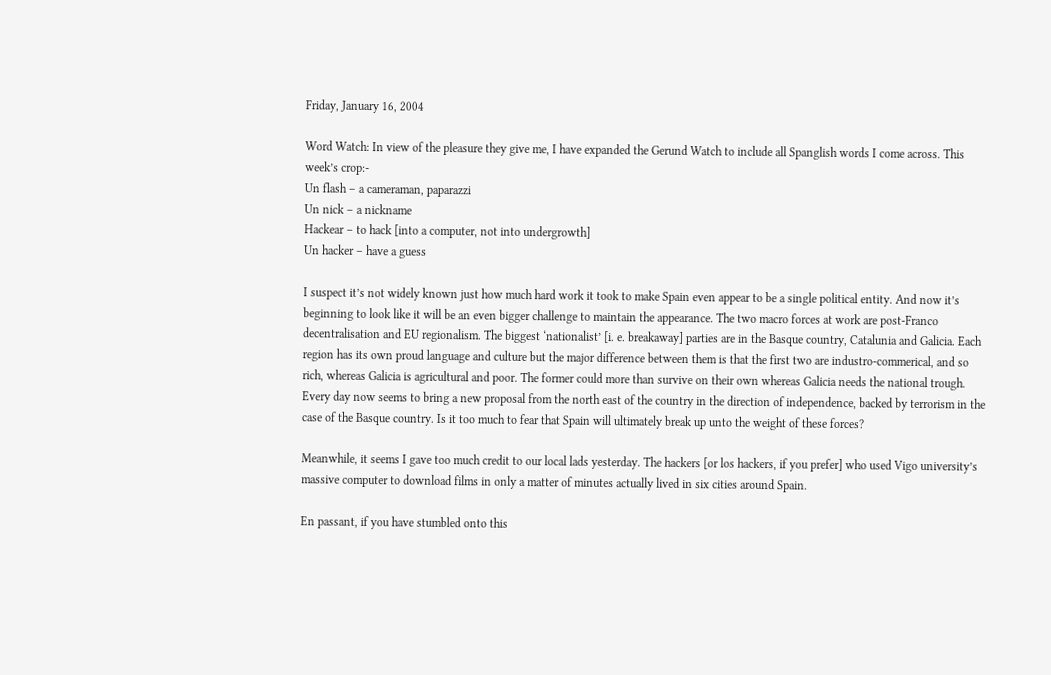Friday, January 16, 2004

Word Watch: In view of the pleasure they give me, I have expanded the Gerund Watch to include all Spanglish words I come across. This week’s crop:-
Un flash – a cameraman, paparazzi
Un nick – a nickname
Hackear – to hack [into a computer, not into undergrowth]
Un hacker – have a guess

I suspect it’s not widely known just how much hard work it took to make Spain even appear to be a single political entity. And now it’s beginning to look like it will be an even bigger challenge to maintain the appearance. The two macro forces at work are post-Franco decentralisation and EU regionalism. The biggest ‘nationalist’ [i. e. breakaway] parties are in the Basque country, Catalunia and Galicia. Each region has its own proud language and culture but the major difference between them is that the first two are industro-commerical, and so rich, whereas Galicia is agricultural and poor. The former could more than survive on their own whereas Galicia needs the national trough. Every day now seems to bring a new proposal from the north east of the country in the direction of independence, backed by terrorism in the case of the Basque country. Is it too much to fear that Spain will ultimately break up unto the weight of these forces?

Meanwhile, it seems I gave too much credit to our local lads yesterday. The hackers [or los hackers, if you prefer] who used Vigo university’s massive computer to download films in only a matter of minutes actually lived in six cities around Spain.

En passant, if you have stumbled onto this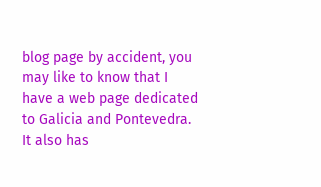blog page by accident, you may like to know that I have a web page dedicated to Galicia and Pontevedra. It also has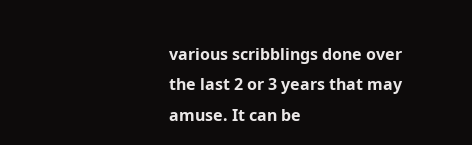various scribblings done over the last 2 or 3 years that may amuse. It can be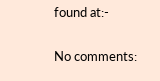found at:-

No comments: